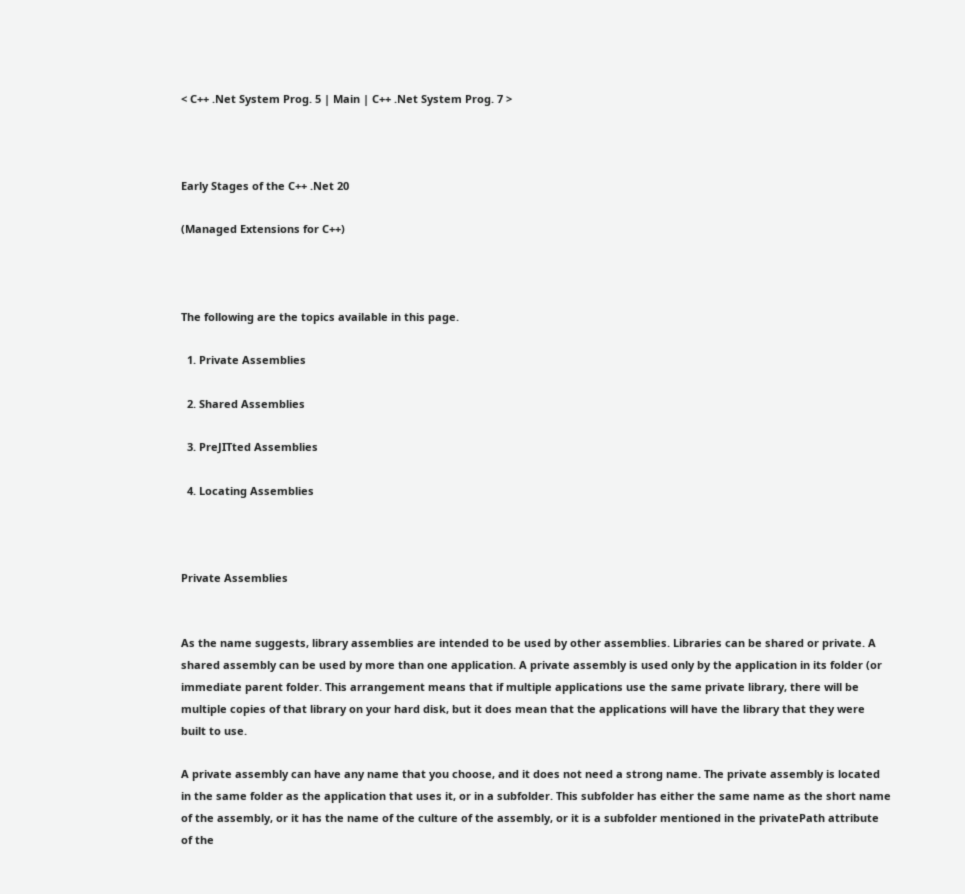< C++ .Net System Prog. 5 | Main | C++ .Net System Prog. 7 >



Early Stages of the C++ .Net 20

(Managed Extensions for C++)



The following are the topics available in this page.

  1. Private Assemblies

  2. Shared Assemblies

  3. PreJITted Assemblies

  4. Locating Assemblies



Private Assemblies


As the name suggests, library assemblies are intended to be used by other assemblies. Libraries can be shared or private. A shared assembly can be used by more than one application. A private assembly is used only by the application in its folder (or immediate parent folder. This arrangement means that if multiple applications use the same private library, there will be multiple copies of that library on your hard disk, but it does mean that the applications will have the library that they were built to use.

A private assembly can have any name that you choose, and it does not need a strong name. The private assembly is located in the same folder as the application that uses it, or in a subfolder. This subfolder has either the same name as the short name of the assembly, or it has the name of the culture of the assembly, or it is a subfolder mentioned in the privatePath attribute of the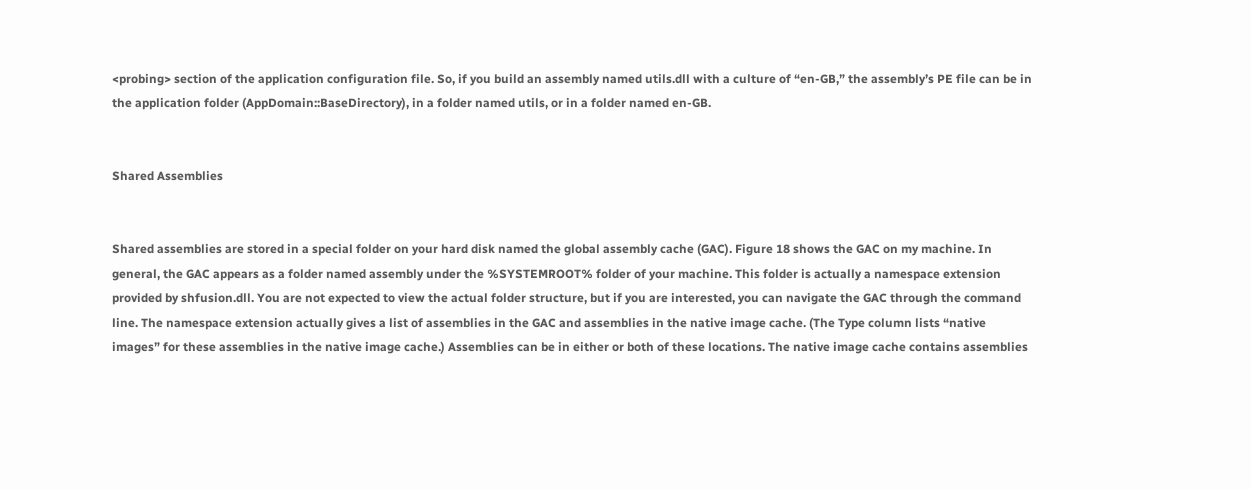<probing> section of the application configuration file. So, if you build an assembly named utils.dll with a culture of “en-GB,” the assembly’s PE file can be in the application folder (AppDomain::BaseDirectory), in a folder named utils, or in a folder named en-GB.


Shared Assemblies


Shared assemblies are stored in a special folder on your hard disk named the global assembly cache (GAC). Figure 18 shows the GAC on my machine. In general, the GAC appears as a folder named assembly under the %SYSTEMROOT% folder of your machine. This folder is actually a namespace extension provided by shfusion.dll. You are not expected to view the actual folder structure, but if you are interested, you can navigate the GAC through the command line. The namespace extension actually gives a list of assemblies in the GAC and assemblies in the native image cache. (The Type column lists “native images” for these assemblies in the native image cache.) Assemblies can be in either or both of these locations. The native image cache contains assemblies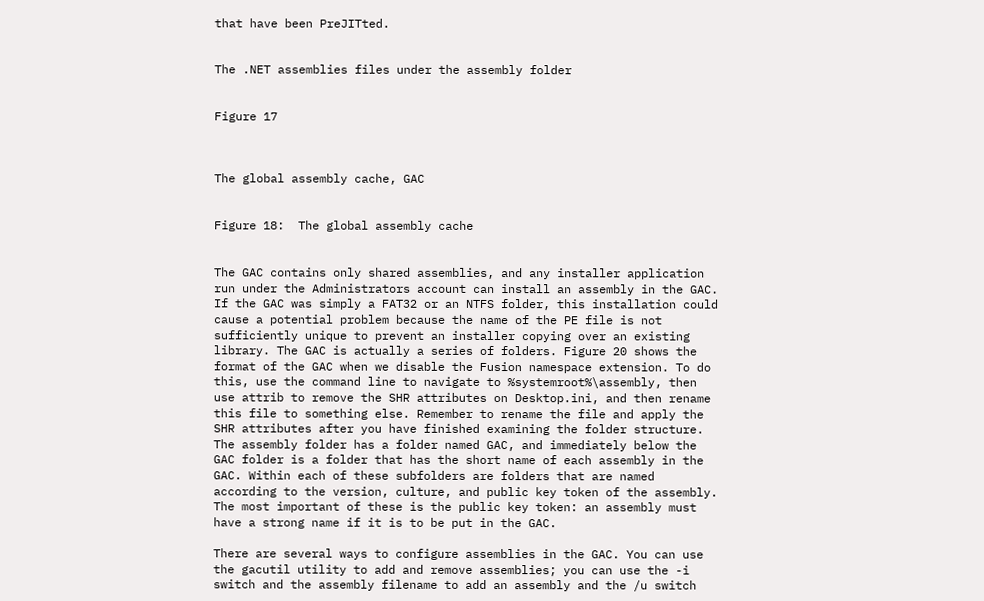that have been PreJITted.


The .NET assemblies files under the assembly folder


Figure 17



The global assembly cache, GAC


Figure 18:  The global assembly cache


The GAC contains only shared assemblies, and any installer application run under the Administrators account can install an assembly in the GAC. If the GAC was simply a FAT32 or an NTFS folder, this installation could cause a potential problem because the name of the PE file is not sufficiently unique to prevent an installer copying over an existing library. The GAC is actually a series of folders. Figure 20 shows the format of the GAC when we disable the Fusion namespace extension. To do this, use the command line to navigate to %systemroot%\assembly, then use attrib to remove the SHR attributes on Desktop.ini, and then rename this file to something else. Remember to rename the file and apply the SHR attributes after you have finished examining the folder structure. The assembly folder has a folder named GAC, and immediately below the GAC folder is a folder that has the short name of each assembly in the GAC. Within each of these subfolders are folders that are named according to the version, culture, and public key token of the assembly. The most important of these is the public key token: an assembly must have a strong name if it is to be put in the GAC.

There are several ways to configure assemblies in the GAC. You can use the gacutil utility to add and remove assemblies; you can use the -i switch and the assembly filename to add an assembly and the /u switch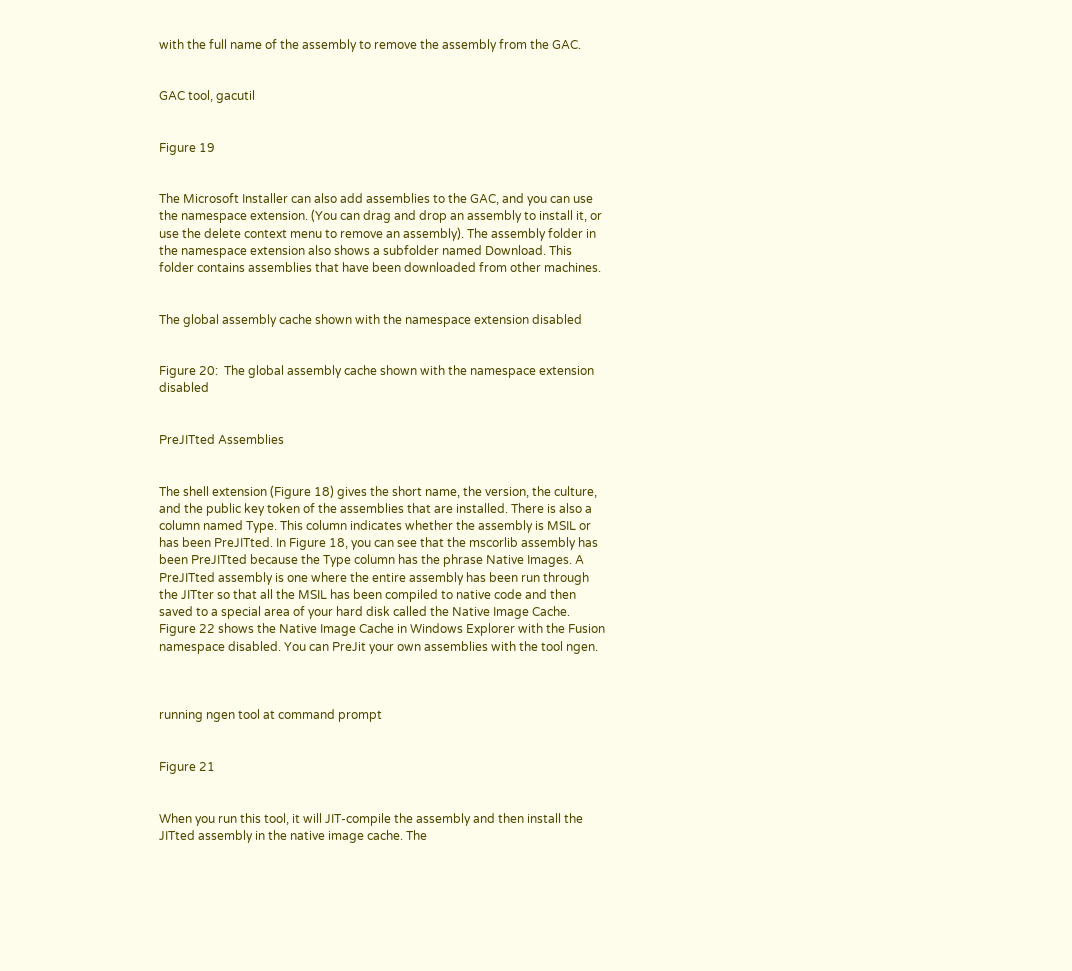with the full name of the assembly to remove the assembly from the GAC.


GAC tool, gacutil


Figure 19


The Microsoft Installer can also add assemblies to the GAC, and you can use the namespace extension. (You can drag and drop an assembly to install it, or use the delete context menu to remove an assembly). The assembly folder in the namespace extension also shows a subfolder named Download. This folder contains assemblies that have been downloaded from other machines.


The global assembly cache shown with the namespace extension disabled


Figure 20:  The global assembly cache shown with the namespace extension disabled


PreJITted Assemblies


The shell extension (Figure 18) gives the short name, the version, the culture, and the public key token of the assemblies that are installed. There is also a column named Type. This column indicates whether the assembly is MSIL or has been PreJITted. In Figure 18, you can see that the mscorlib assembly has been PreJITted because the Type column has the phrase Native Images. A PreJITted assembly is one where the entire assembly has been run through the JITter so that all the MSIL has been compiled to native code and then saved to a special area of your hard disk called the Native Image Cache. Figure 22 shows the Native Image Cache in Windows Explorer with the Fusion namespace disabled. You can PreJit your own assemblies with the tool ngen.



running ngen tool at command prompt


Figure 21


When you run this tool, it will JIT-compile the assembly and then install the JITted assembly in the native image cache. The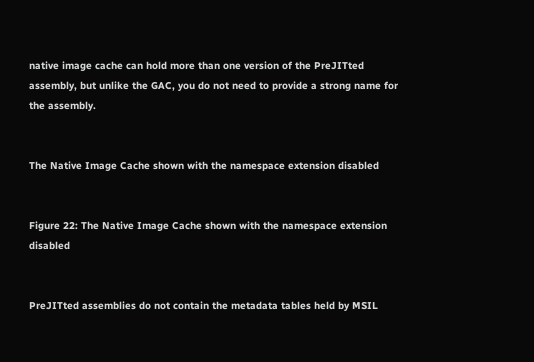native image cache can hold more than one version of the PreJITted assembly, but unlike the GAC, you do not need to provide a strong name for the assembly.


The Native Image Cache shown with the namespace extension disabled


Figure 22: The Native Image Cache shown with the namespace extension disabled


PreJITted assemblies do not contain the metadata tables held by MSIL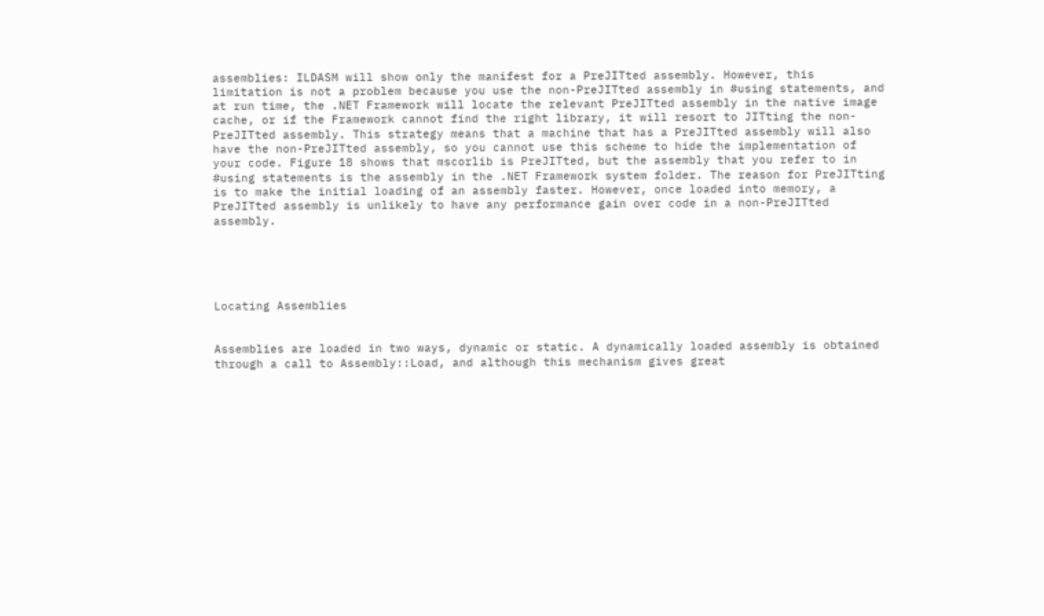assemblies: ILDASM will show only the manifest for a PreJITted assembly. However, this limitation is not a problem because you use the non-PreJITted assembly in #using statements, and at run time, the .NET Framework will locate the relevant PreJITted assembly in the native image cache, or if the Framework cannot find the right library, it will resort to JITting the non-PreJITted assembly. This strategy means that a machine that has a PreJITted assembly will also have the non-PreJITted assembly, so you cannot use this scheme to hide the implementation of your code. Figure 18 shows that mscorlib is PreJITted, but the assembly that you refer to in #using statements is the assembly in the .NET Framework system folder. The reason for PreJITting is to make the initial loading of an assembly faster. However, once loaded into memory, a PreJITted assembly is unlikely to have any performance gain over code in a non-PreJITted assembly.





Locating Assemblies


Assemblies are loaded in two ways, dynamic or static. A dynamically loaded assembly is obtained through a call to Assembly::Load, and although this mechanism gives great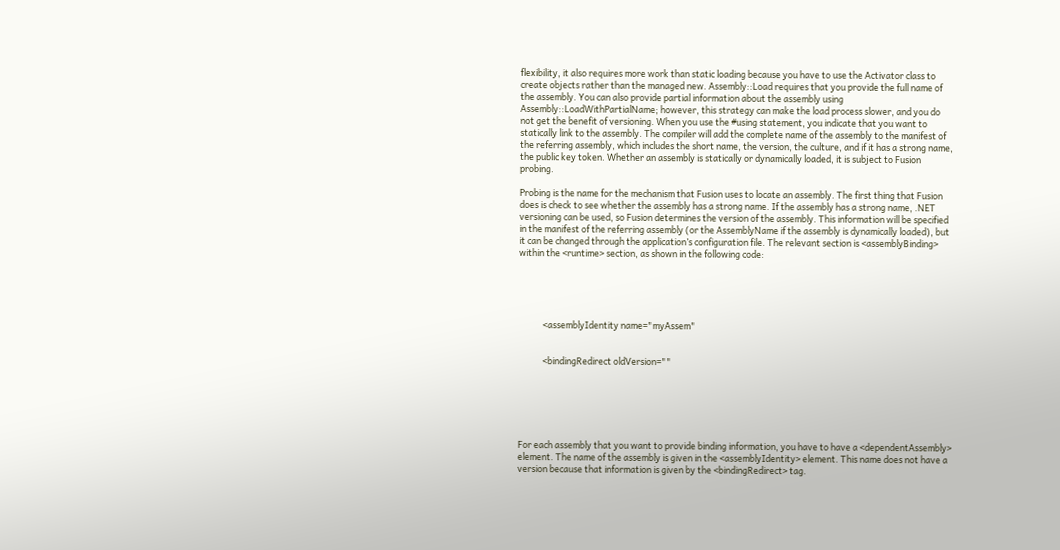flexibility, it also requires more work than static loading because you have to use the Activator class to create objects rather than the managed new. Assembly::Load requires that you provide the full name of the assembly. You can also provide partial information about the assembly using Assembly::LoadWithPartialName; however, this strategy can make the load process slower, and you do not get the benefit of versioning. When you use the #using statement, you indicate that you want to statically link to the assembly. The compiler will add the complete name of the assembly to the manifest of the referring assembly, which includes the short name, the version, the culture, and if it has a strong name, the public key token. Whether an assembly is statically or dynamically loaded, it is subject to Fusion probing.

Probing is the name for the mechanism that Fusion uses to locate an assembly. The first thing that Fusion does is check to see whether the assembly has a strong name. If the assembly has a strong name, .NET versioning can be used, so Fusion determines the version of the assembly. This information will be specified in the manifest of the referring assembly (or the AssemblyName if the assembly is dynamically loaded), but it can be changed through the application’s configuration file. The relevant section is <assemblyBinding> within the <runtime> section, as shown in the following code:





            <assemblyIdentity name="myAssem"


            <bindingRedirect oldVersion=""






For each assembly that you want to provide binding information, you have to have a <dependentAssembly> element. The name of the assembly is given in the <assemblyIdentity> element. This name does not have a version because that information is given by the <bindingRedirect> tag.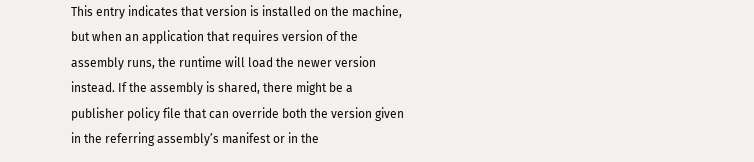This entry indicates that version is installed on the machine, but when an application that requires version of the assembly runs, the runtime will load the newer version instead. If the assembly is shared, there might be a publisher policy file that can override both the version given in the referring assembly’s manifest or in the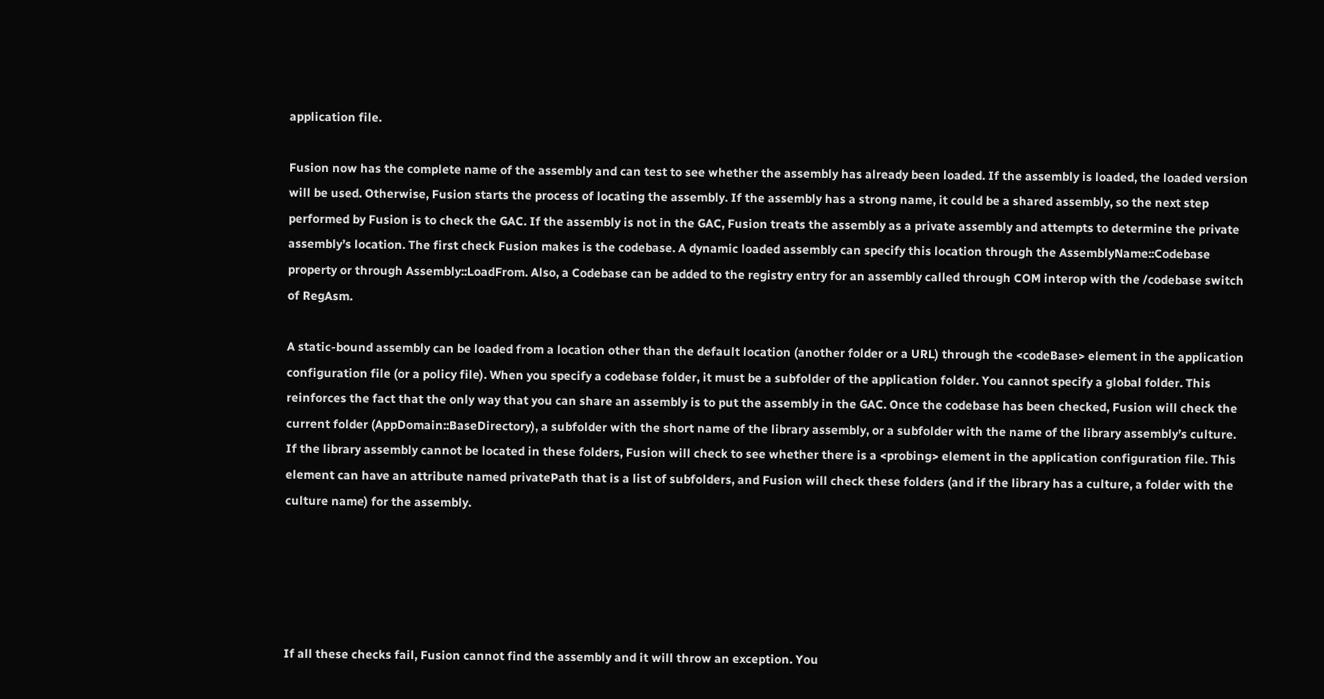application file.

Fusion now has the complete name of the assembly and can test to see whether the assembly has already been loaded. If the assembly is loaded, the loaded version will be used. Otherwise, Fusion starts the process of locating the assembly. If the assembly has a strong name, it could be a shared assembly, so the next step performed by Fusion is to check the GAC. If the assembly is not in the GAC, Fusion treats the assembly as a private assembly and attempts to determine the private assembly’s location. The first check Fusion makes is the codebase. A dynamic loaded assembly can specify this location through the AssemblyName::Codebase property or through Assembly::LoadFrom. Also, a Codebase can be added to the registry entry for an assembly called through COM interop with the /codebase switch of RegAsm.

A static-bound assembly can be loaded from a location other than the default location (another folder or a URL) through the <codeBase> element in the application configuration file (or a policy file). When you specify a codebase folder, it must be a subfolder of the application folder. You cannot specify a global folder. This reinforces the fact that the only way that you can share an assembly is to put the assembly in the GAC. Once the codebase has been checked, Fusion will check the current folder (AppDomain::BaseDirectory), a subfolder with the short name of the library assembly, or a subfolder with the name of the library assembly’s culture. If the library assembly cannot be located in these folders, Fusion will check to see whether there is a <probing> element in the application configuration file. This element can have an attribute named privatePath that is a list of subfolders, and Fusion will check these folders (and if the library has a culture, a folder with the culture name) for the assembly.





If all these checks fail, Fusion cannot find the assembly and it will throw an exception. You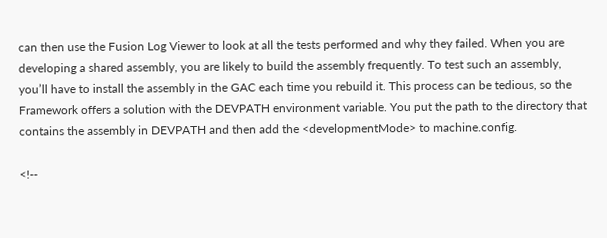can then use the Fusion Log Viewer to look at all the tests performed and why they failed. When you are developing a shared assembly, you are likely to build the assembly frequently. To test such an assembly, you’ll have to install the assembly in the GAC each time you rebuild it. This process can be tedious, so the Framework offers a solution with the DEVPATH environment variable. You put the path to the directory that contains the assembly in DEVPATH and then add the <developmentMode> to machine.config.

<!--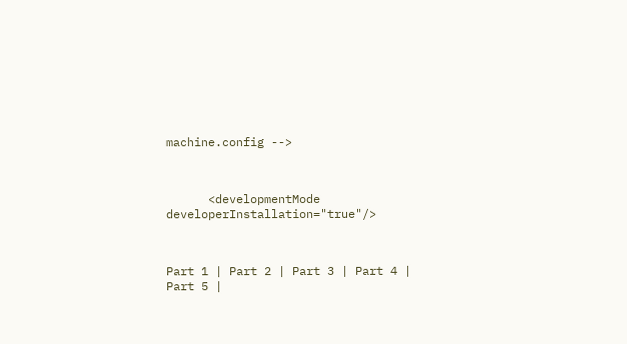machine.config -->



      <developmentMode developerInstallation="true"/>



Part 1 | Part 2 | Part 3 | Part 4 | Part 5 |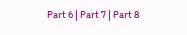Part 6 | Part 7 | Part 8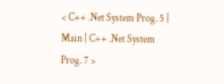< C++ .Net System Prog. 5 | Main | C++ .Net System Prog. 7 >